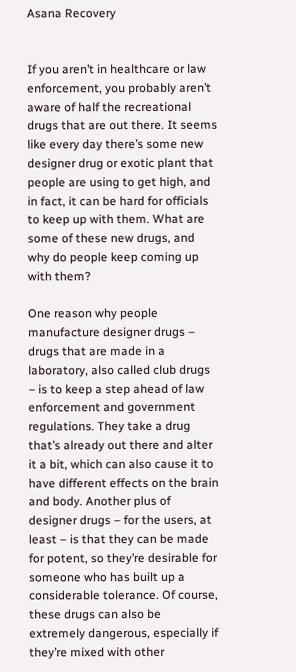Asana Recovery


If you aren’t in healthcare or law enforcement, you probably aren’t aware of half the recreational drugs that are out there. It seems like every day there’s some new designer drug or exotic plant that people are using to get high, and in fact, it can be hard for officials to keep up with them. What are some of these new drugs, and why do people keep coming up with them?

One reason why people manufacture designer drugs – drugs that are made in a laboratory, also called club drugs – is to keep a step ahead of law enforcement and government regulations. They take a drug that’s already out there and alter it a bit, which can also cause it to have different effects on the brain and body. Another plus of designer drugs – for the users, at least – is that they can be made for potent, so they’re desirable for someone who has built up a considerable tolerance. Of course, these drugs can also be extremely dangerous, especially if they’re mixed with other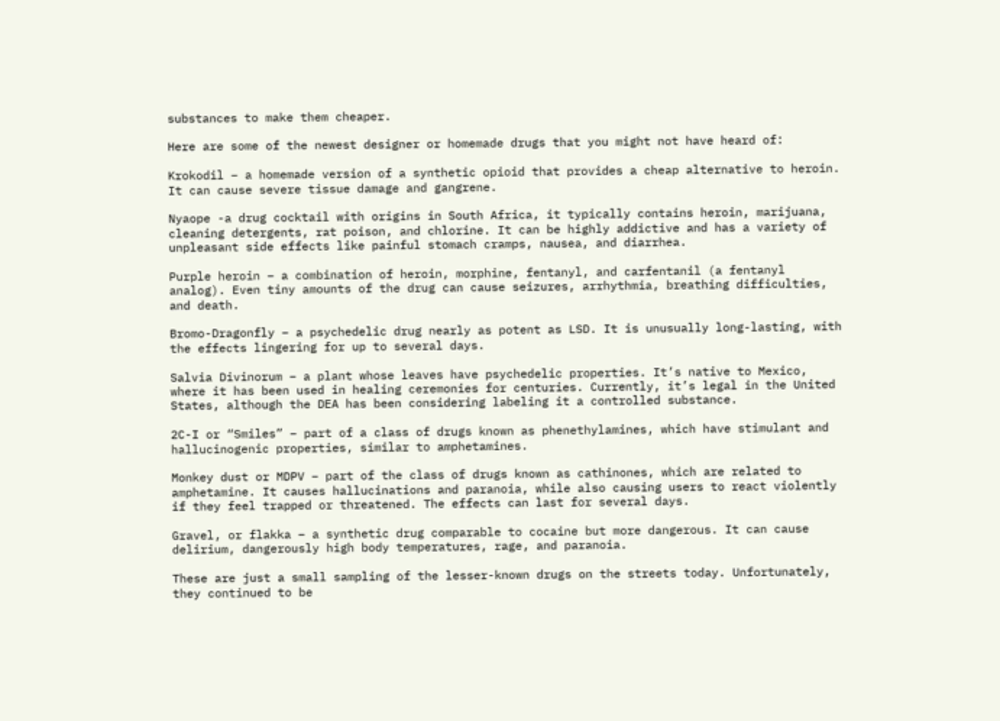substances to make them cheaper.

Here are some of the newest designer or homemade drugs that you might not have heard of:

Krokodil – a homemade version of a synthetic opioid that provides a cheap alternative to heroin. It can cause severe tissue damage and gangrene.

Nyaope -a drug cocktail with origins in South Africa, it typically contains heroin, marijuana, cleaning detergents, rat poison, and chlorine. It can be highly addictive and has a variety of unpleasant side effects like painful stomach cramps, nausea, and diarrhea.

Purple heroin – a combination of heroin, morphine, fentanyl, and carfentanil (a fentanyl analog). Even tiny amounts of the drug can cause seizures, arrhythmia, breathing difficulties, and death.

Bromo-Dragonfly – a psychedelic drug nearly as potent as LSD. It is unusually long-lasting, with the effects lingering for up to several days.

Salvia Divinorum – a plant whose leaves have psychedelic properties. It’s native to Mexico, where it has been used in healing ceremonies for centuries. Currently, it’s legal in the United States, although the DEA has been considering labeling it a controlled substance.

2C-I or “Smiles” – part of a class of drugs known as phenethylamines, which have stimulant and hallucinogenic properties, similar to amphetamines.

Monkey dust or MDPV – part of the class of drugs known as cathinones, which are related to amphetamine. It causes hallucinations and paranoia, while also causing users to react violently if they feel trapped or threatened. The effects can last for several days.

Gravel, or flakka – a synthetic drug comparable to cocaine but more dangerous. It can cause delirium, dangerously high body temperatures, rage, and paranoia.

These are just a small sampling of the lesser-known drugs on the streets today. Unfortunately, they continued to be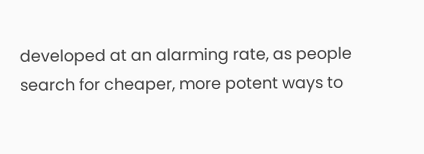developed at an alarming rate, as people search for cheaper, more potent ways to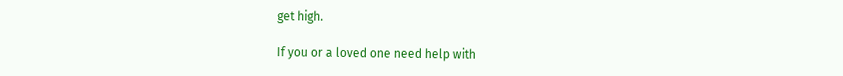get high.

If you or a loved one need help with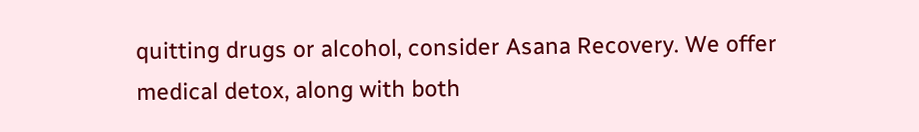quitting drugs or alcohol, consider Asana Recovery. We offer medical detox, along with both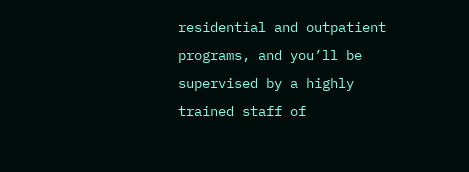residential and outpatient programs, and you’ll be supervised by a highly trained staff of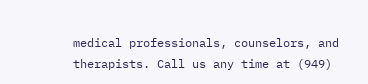medical professionals, counselors, and therapists. Call us any time at (949)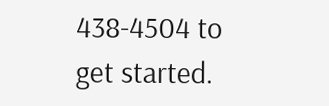438-4504 to get started.